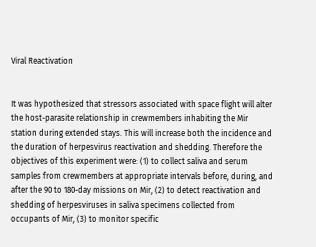Viral Reactivation


It was hypothesized that stressors associated with space flight will alter the host-parasite relationship in crewmembers inhabiting the Mir station during extended stays. This will increase both the incidence and the duration of herpesvirus reactivation and shedding. Therefore the objectives of this experiment were: (1) to collect saliva and serum samples from crewmembers at appropriate intervals before, during, and after the 90 to 180-day missions on Mir, (2) to detect reactivation and shedding of herpesviruses in saliva specimens collected from occupants of Mir, (3) to monitor specific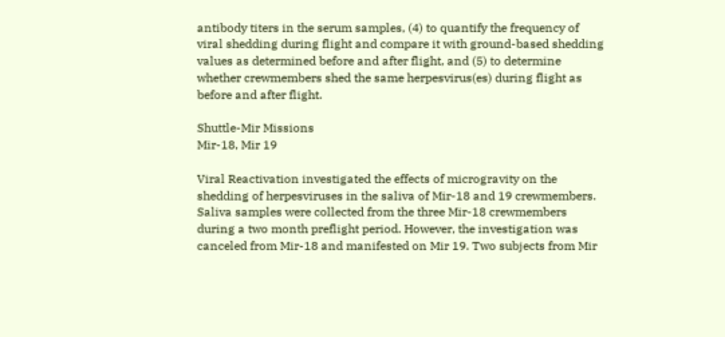antibody titers in the serum samples, (4) to quantify the frequency of viral shedding during flight and compare it with ground-based shedding values as determined before and after flight, and (5) to determine whether crewmembers shed the same herpesvirus(es) during flight as before and after flight.

Shuttle-Mir Missions
Mir-18, Mir 19

Viral Reactivation investigated the effects of microgravity on the shedding of herpesviruses in the saliva of Mir-18 and 19 crewmembers. Saliva samples were collected from the three Mir-18 crewmembers during a two month preflight period. However, the investigation was canceled from Mir-18 and manifested on Mir 19. Two subjects from Mir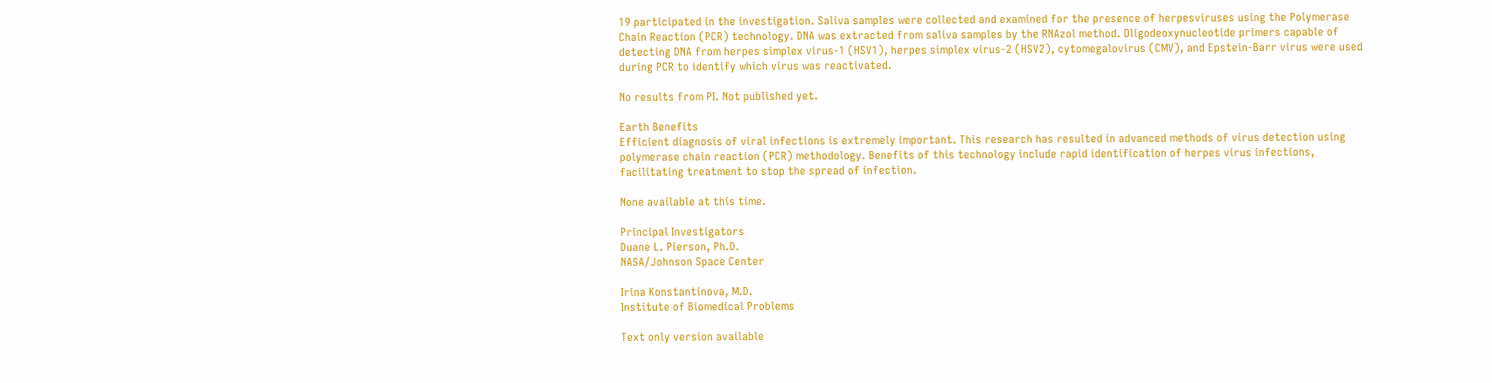19 participated in the investigation. Saliva samples were collected and examined for the presence of herpesviruses using the Polymerase Chain Reaction (PCR) technology. DNA was extracted from saliva samples by the RNAzol method. Oligodeoxynucleotide primers capable of detecting DNA from herpes simplex virus-1 (HSV1), herpes simplex virus-2 (HSV2), cytomegalovirus (CMV), and Epstein-Barr virus were used during PCR to identify which virus was reactivated.

No results from PI. Not published yet.

Earth Benefits
Efficient diagnosis of viral infections is extremely important. This research has resulted in advanced methods of virus detection using polymerase chain reaction (PCR) methodology. Benefits of this technology include rapid identification of herpes virus infections, facilitating treatment to stop the spread of infection.

None available at this time.

Principal Investigators
Duane L. Pierson, Ph.D.
NASA/Johnson Space Center

Irina Konstantinova, M.D.
Institute of Biomedical Problems

Text only version available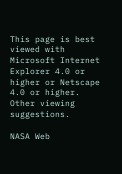This page is best viewed with Microsoft Internet Explorer 4.0 or higher or Netscape 4.0 or higher.
Other viewing suggestions.

NASA Web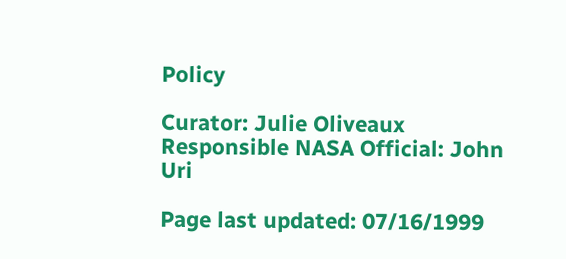Policy

Curator: Julie Oliveaux
Responsible NASA Official: John Uri

Page last updated: 07/16/1999